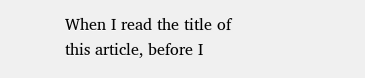When I read the title of this article, before I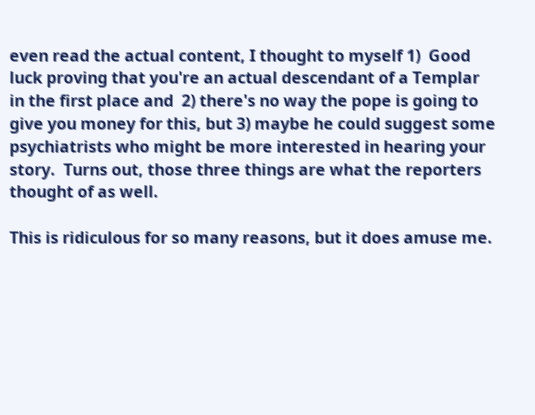even read the actual content, I thought to myself 1)  Good luck proving that you're an actual descendant of a Templar in the first place and  2) there's no way the pope is going to give you money for this, but 3) maybe he could suggest some psychiatrists who might be more interested in hearing your story.  Turns out, those three things are what the reporters thought of as well.

This is ridiculous for so many reasons, but it does amuse me.